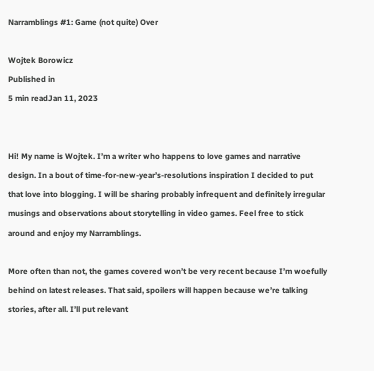Narramblings #1: Game (not quite) Over

Wojtek Borowicz
Published in
5 min readJan 11, 2023


Hi! My name is Wojtek. I’m a writer who happens to love games and narrative design. In a bout of time-for-new-year’s-resolutions inspiration I decided to put that love into blogging. I will be sharing probably infrequent and definitely irregular musings and observations about storytelling in video games. Feel free to stick around and enjoy my Narramblings.

More often than not, the games covered won’t be very recent because I’m woefully behind on latest releases. That said, spoilers will happen because we’re talking stories, after all. I’ll put relevant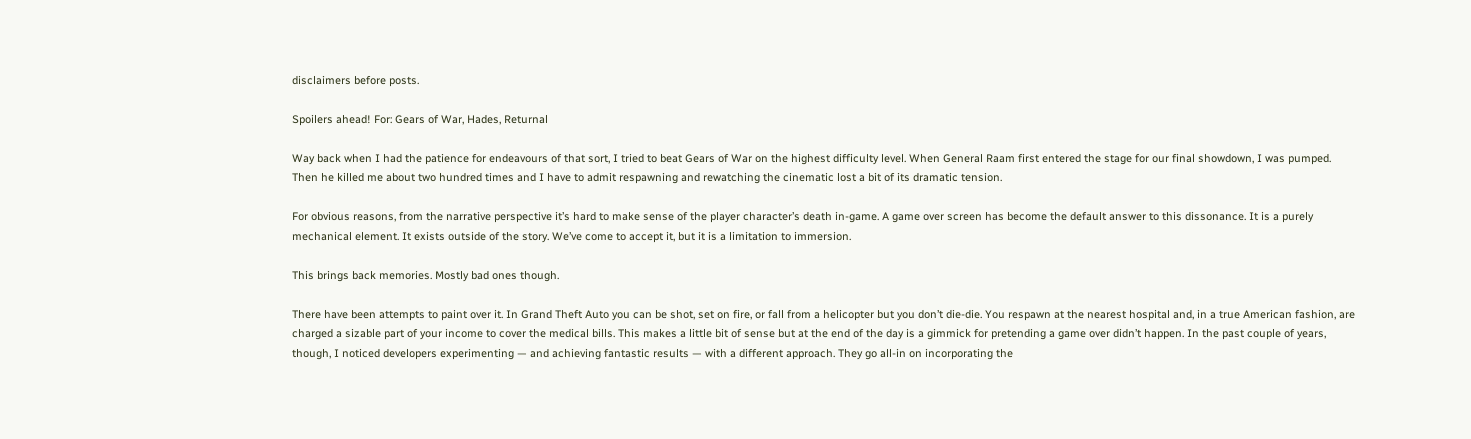disclaimers before posts.

Spoilers ahead! For: Gears of War, Hades, Returnal

Way back when I had the patience for endeavours of that sort, I tried to beat Gears of War on the highest difficulty level. When General Raam first entered the stage for our final showdown, I was pumped. Then he killed me about two hundred times and I have to admit respawning and rewatching the cinematic lost a bit of its dramatic tension.

For obvious reasons, from the narrative perspective it’s hard to make sense of the player character’s death in-game. A game over screen has become the default answer to this dissonance. It is a purely mechanical element. It exists outside of the story. We’ve come to accept it, but it is a limitation to immersion.

This brings back memories. Mostly bad ones though.

There have been attempts to paint over it. In Grand Theft Auto you can be shot, set on fire, or fall from a helicopter but you don’t die-die. You respawn at the nearest hospital and, in a true American fashion, are charged a sizable part of your income to cover the medical bills. This makes a little bit of sense but at the end of the day is a gimmick for pretending a game over didn’t happen. In the past couple of years, though, I noticed developers experimenting — and achieving fantastic results — with a different approach. They go all-in on incorporating the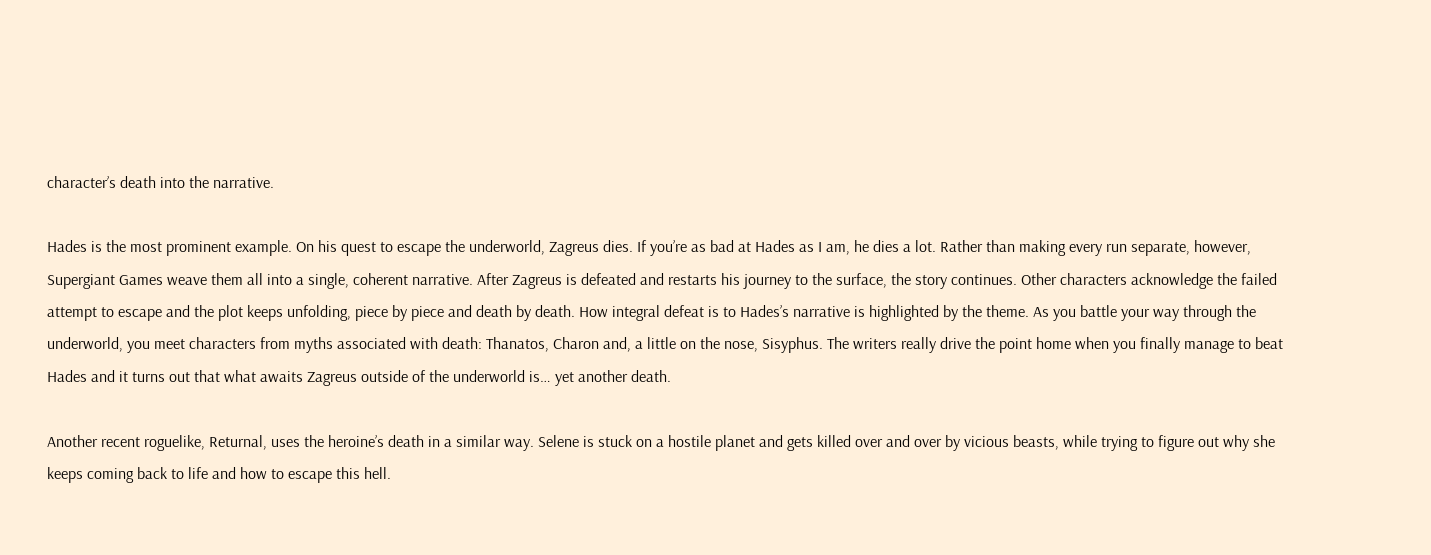character’s death into the narrative.

Hades is the most prominent example. On his quest to escape the underworld, Zagreus dies. If you’re as bad at Hades as I am, he dies a lot. Rather than making every run separate, however, Supergiant Games weave them all into a single, coherent narrative. After Zagreus is defeated and restarts his journey to the surface, the story continues. Other characters acknowledge the failed attempt to escape and the plot keeps unfolding, piece by piece and death by death. How integral defeat is to Hades’s narrative is highlighted by the theme. As you battle your way through the underworld, you meet characters from myths associated with death: Thanatos, Charon and, a little on the nose, Sisyphus. The writers really drive the point home when you finally manage to beat Hades and it turns out that what awaits Zagreus outside of the underworld is… yet another death.

Another recent roguelike, Returnal, uses the heroine’s death in a similar way. Selene is stuck on a hostile planet and gets killed over and over by vicious beasts, while trying to figure out why she keeps coming back to life and how to escape this hell.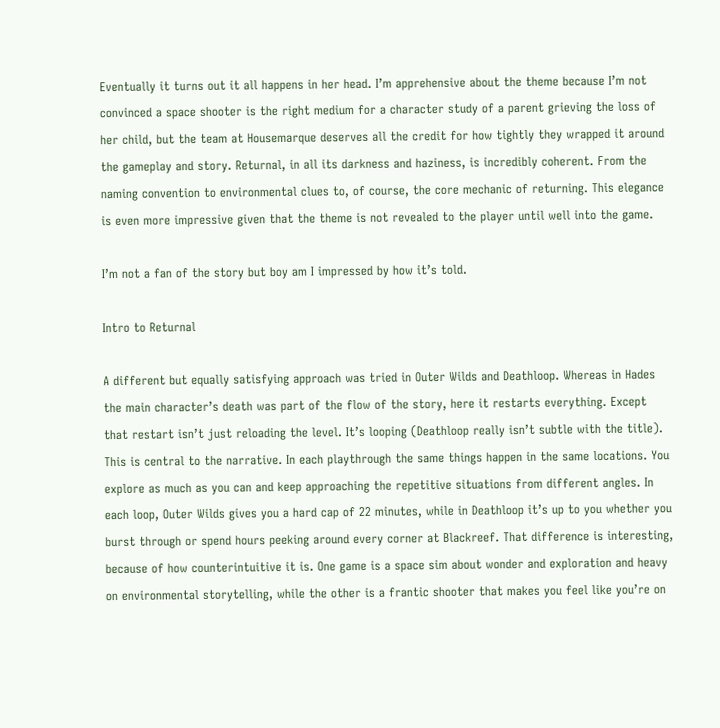Eventually it turns out it all happens in her head. I’m apprehensive about the theme because I’m not convinced a space shooter is the right medium for a character study of a parent grieving the loss of her child, but the team at Housemarque deserves all the credit for how tightly they wrapped it around the gameplay and story. Returnal, in all its darkness and haziness, is incredibly coherent. From the naming convention to environmental clues to, of course, the core mechanic of returning. This elegance is even more impressive given that the theme is not revealed to the player until well into the game.

I’m not a fan of the story but boy am I impressed by how it’s told.

Intro to Returnal

A different but equally satisfying approach was tried in Outer Wilds and Deathloop. Whereas in Hades the main character’s death was part of the flow of the story, here it restarts everything. Except that restart isn’t just reloading the level. It’s looping (Deathloop really isn’t subtle with the title). This is central to the narrative. In each playthrough the same things happen in the same locations. You explore as much as you can and keep approaching the repetitive situations from different angles. In each loop, Outer Wilds gives you a hard cap of 22 minutes, while in Deathloop it’s up to you whether you burst through or spend hours peeking around every corner at Blackreef. That difference is interesting, because of how counterintuitive it is. One game is a space sim about wonder and exploration and heavy on environmental storytelling, while the other is a frantic shooter that makes you feel like you’re on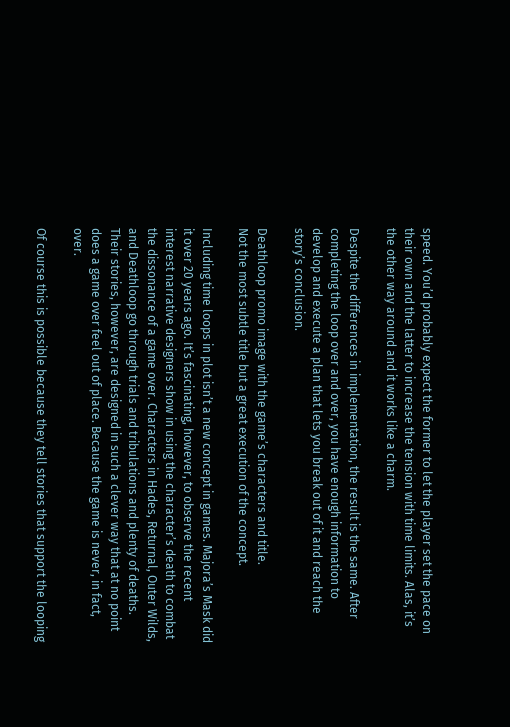speed. You’d probably expect the former to let the player set the pace on their own and the latter to increase the tension with time limits. Alas, it’s the other way around and it works like a charm.

Despite the differences in implementation, the result is the same. After completing the loop over and over, you have enough information to develop and execute a plan that lets you break out of it and reach the story’s conclusion.

Deathloop promo image with the game’s characters and title.
Not the most subtle title but a great execution of the concept.

Including time loops in plot isn’t a new concept in games. Majora’s Mask did it over 20 years ago. It’s fascinating, however, to observe the recent interest narrative designers show in using the character’s death to combat the dissonance of a game over. Characters in Hades, Returnal, Outer Wilds, and Deathloop go through trials and tribulations and plenty of deaths. Their stories, however, are designed in such a clever way that at no point does a game over feel out of place. Because the game is never, in fact, over.

Of course this is possible because they tell stories that support the looping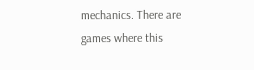mechanics. There are games where this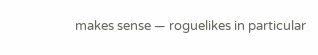makes sense — roguelikes in particular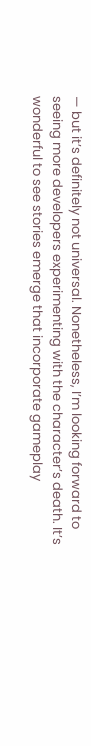— but it’s definitely not universal. Nonetheless, I’m looking forward to seeing more developers experimenting with the character’s death. It’s wonderful to see stories emerge that incorporate gameplay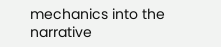mechanics into the narrative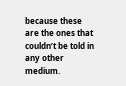because these are the ones that couldn’t be told in any other medium.